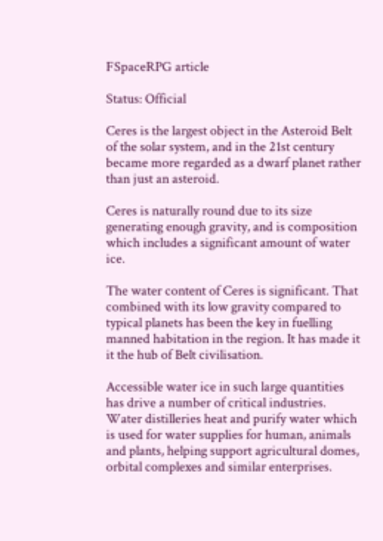FSpaceRPG article

Status: Official

Ceres is the largest object in the Asteroid Belt of the solar system, and in the 21st century became more regarded as a dwarf planet rather than just an asteroid.

Ceres is naturally round due to its size generating enough gravity, and is composition which includes a significant amount of water ice.

The water content of Ceres is significant. That combined with its low gravity compared to typical planets has been the key in fuelling manned habitation in the region. It has made it it the hub of Belt civilisation.

Accessible water ice in such large quantities has drive a number of critical industries. Water distilleries heat and purify water which is used for water supplies for human, animals and plants, helping support agricultural domes, orbital complexes and similar enterprises.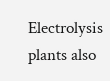Electrolysis plants also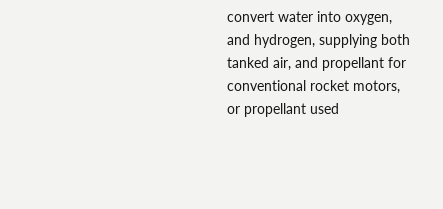convert water into oxygen, and hydrogen, supplying both tanked air, and propellant for conventional rocket motors, or propellant used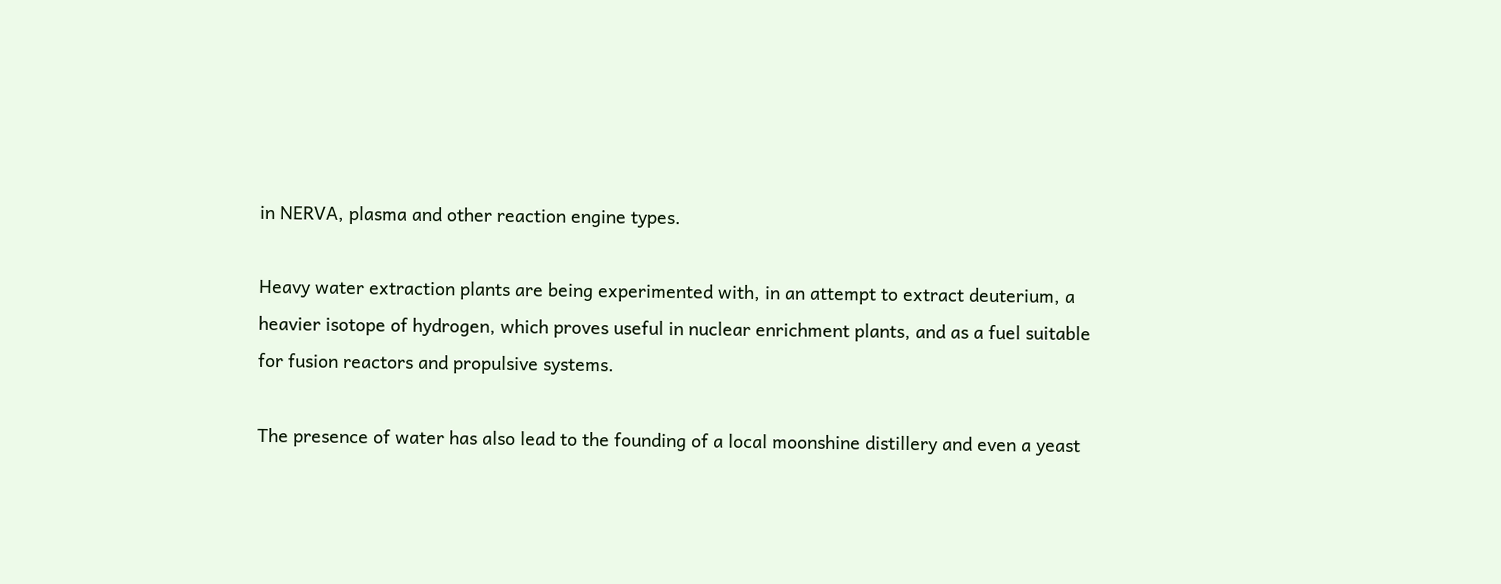in NERVA, plasma and other reaction engine types.

Heavy water extraction plants are being experimented with, in an attempt to extract deuterium, a heavier isotope of hydrogen, which proves useful in nuclear enrichment plants, and as a fuel suitable for fusion reactors and propulsive systems.

The presence of water has also lead to the founding of a local moonshine distillery and even a yeast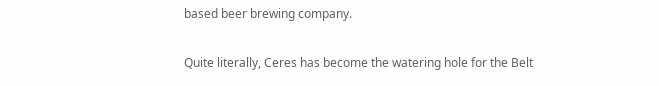based beer brewing company.

Quite literally, Ceres has become the watering hole for the Belt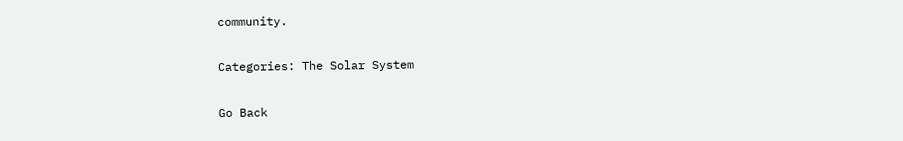community.

Categories: The Solar System

Go Back